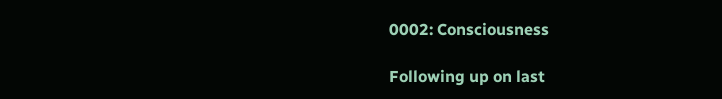0002: Consciousness

Following up on last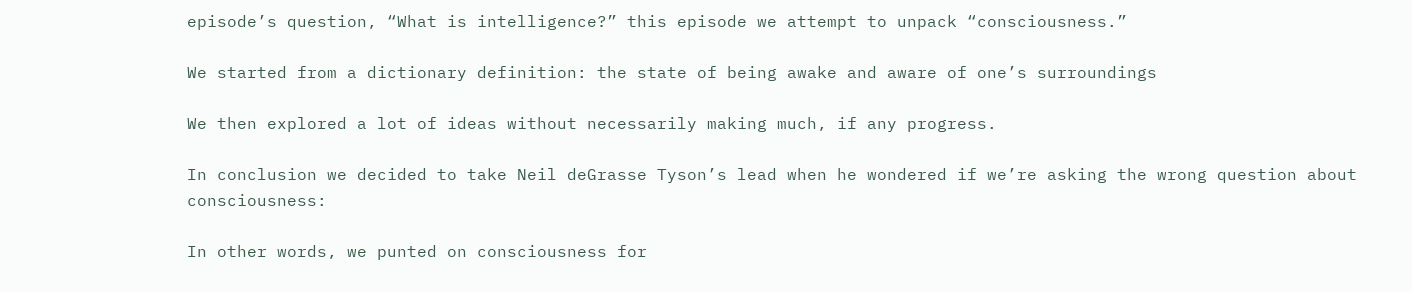episode’s question, “What is intelligence?” this episode we attempt to unpack “consciousness.”

We started from a dictionary definition: the state of being awake and aware of one’s surroundings

We then explored a lot of ideas without necessarily making much, if any progress.

In conclusion we decided to take Neil deGrasse Tyson’s lead when he wondered if we’re asking the wrong question about consciousness:

In other words, we punted on consciousness for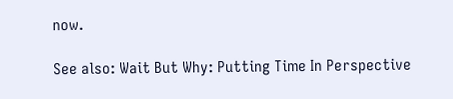now.

See also: Wait But Why: Putting Time In Perspective